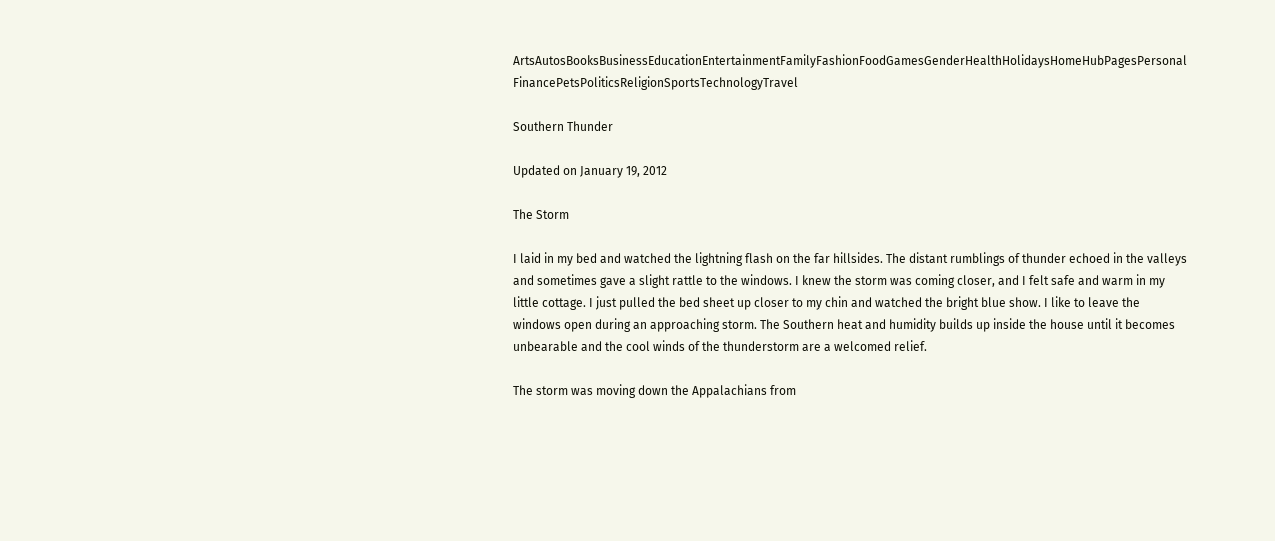ArtsAutosBooksBusinessEducationEntertainmentFamilyFashionFoodGamesGenderHealthHolidaysHomeHubPagesPersonal FinancePetsPoliticsReligionSportsTechnologyTravel

Southern Thunder

Updated on January 19, 2012

The Storm

I laid in my bed and watched the lightning flash on the far hillsides. The distant rumblings of thunder echoed in the valleys and sometimes gave a slight rattle to the windows. I knew the storm was coming closer, and I felt safe and warm in my little cottage. I just pulled the bed sheet up closer to my chin and watched the bright blue show. I like to leave the windows open during an approaching storm. The Southern heat and humidity builds up inside the house until it becomes unbearable and the cool winds of the thunderstorm are a welcomed relief.

The storm was moving down the Appalachians from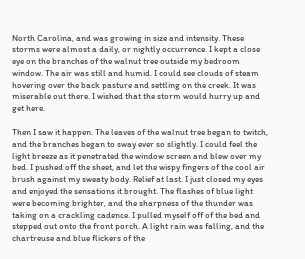North Carolina, and was growing in size and intensity. These storms were almost a daily, or nightly occurrence. I kept a close eye on the branches of the walnut tree outside my bedroom window. The air was still and humid. I could see clouds of steam hovering over the back pasture and settling on the creek. It was miserable out there. I wished that the storm would hurry up and get here.

Then I saw it happen. The leaves of the walnut tree began to twitch, and the branches began to sway ever so slightly. I could feel the light breeze as it penetrated the window screen and blew over my bed. I pushed off the sheet, and let the wispy fingers of the cool air brush against my sweaty body. Relief at last. I just closed my eyes and enjoyed the sensations it brought. The flashes of blue light were becoming brighter, and the sharpness of the thunder was taking on a crackling cadence. I pulled myself off of the bed and stepped out onto the front porch. A light rain was falling, and the chartreuse and blue flickers of the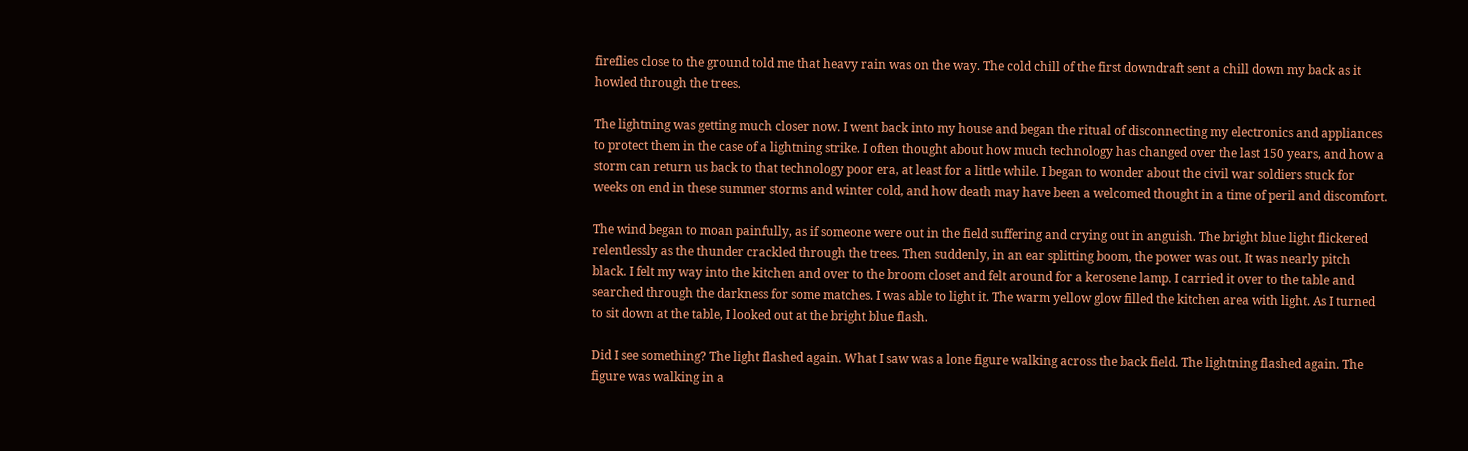fireflies close to the ground told me that heavy rain was on the way. The cold chill of the first downdraft sent a chill down my back as it howled through the trees.

The lightning was getting much closer now. I went back into my house and began the ritual of disconnecting my electronics and appliances to protect them in the case of a lightning strike. I often thought about how much technology has changed over the last 150 years, and how a storm can return us back to that technology poor era, at least for a little while. I began to wonder about the civil war soldiers stuck for weeks on end in these summer storms and winter cold, and how death may have been a welcomed thought in a time of peril and discomfort.

The wind began to moan painfully, as if someone were out in the field suffering and crying out in anguish. The bright blue light flickered relentlessly as the thunder crackled through the trees. Then suddenly, in an ear splitting boom, the power was out. It was nearly pitch black. I felt my way into the kitchen and over to the broom closet and felt around for a kerosene lamp. I carried it over to the table and searched through the darkness for some matches. I was able to light it. The warm yellow glow filled the kitchen area with light. As I turned to sit down at the table, I looked out at the bright blue flash.

Did I see something? The light flashed again. What I saw was a lone figure walking across the back field. The lightning flashed again. The figure was walking in a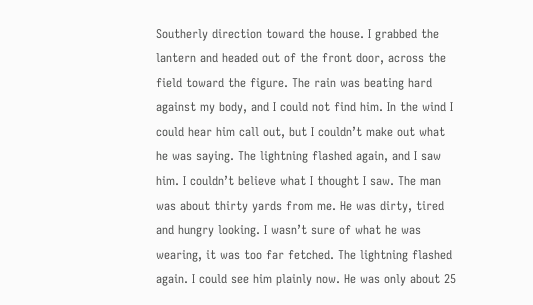Southerly direction toward the house. I grabbed the lantern and headed out of the front door, across the field toward the figure. The rain was beating hard against my body, and I could not find him. In the wind I could hear him call out, but I couldn’t make out what he was saying. The lightning flashed again, and I saw him. I couldn’t believe what I thought I saw. The man was about thirty yards from me. He was dirty, tired and hungry looking. I wasn’t sure of what he was wearing, it was too far fetched. The lightning flashed again. I could see him plainly now. He was only about 25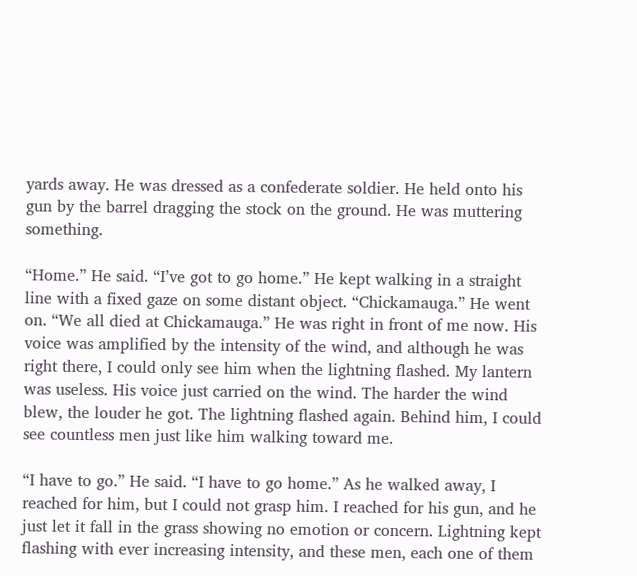yards away. He was dressed as a confederate soldier. He held onto his gun by the barrel dragging the stock on the ground. He was muttering something.

“Home.” He said. “I’ve got to go home.” He kept walking in a straight line with a fixed gaze on some distant object. “Chickamauga.” He went on. “We all died at Chickamauga.” He was right in front of me now. His voice was amplified by the intensity of the wind, and although he was right there, I could only see him when the lightning flashed. My lantern was useless. His voice just carried on the wind. The harder the wind blew, the louder he got. The lightning flashed again. Behind him, I could see countless men just like him walking toward me.

“I have to go.” He said. “I have to go home.” As he walked away, I reached for him, but I could not grasp him. I reached for his gun, and he just let it fall in the grass showing no emotion or concern. Lightning kept flashing with ever increasing intensity, and these men, each one of them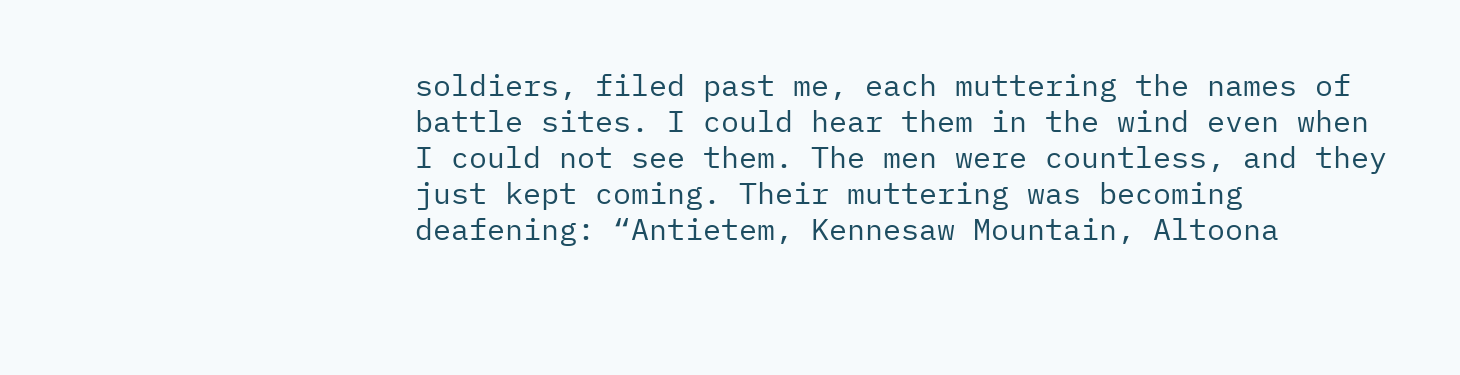soldiers, filed past me, each muttering the names of battle sites. I could hear them in the wind even when I could not see them. The men were countless, and they just kept coming. Their muttering was becoming deafening: “Antietem, Kennesaw Mountain, Altoona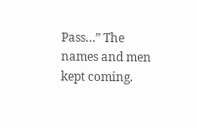Pass…” The names and men kept coming.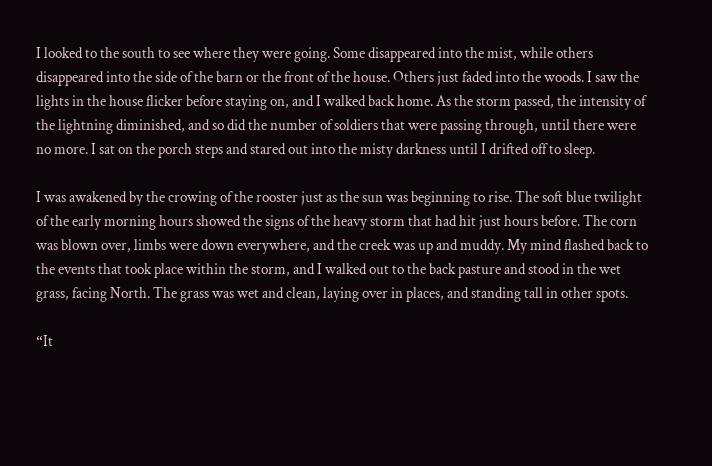I looked to the south to see where they were going. Some disappeared into the mist, while others disappeared into the side of the barn or the front of the house. Others just faded into the woods. I saw the lights in the house flicker before staying on, and I walked back home. As the storm passed, the intensity of the lightning diminished, and so did the number of soldiers that were passing through, until there were no more. I sat on the porch steps and stared out into the misty darkness until I drifted off to sleep.

I was awakened by the crowing of the rooster just as the sun was beginning to rise. The soft blue twilight of the early morning hours showed the signs of the heavy storm that had hit just hours before. The corn was blown over, limbs were down everywhere, and the creek was up and muddy. My mind flashed back to the events that took place within the storm, and I walked out to the back pasture and stood in the wet grass, facing North. The grass was wet and clean, laying over in places, and standing tall in other spots.

“It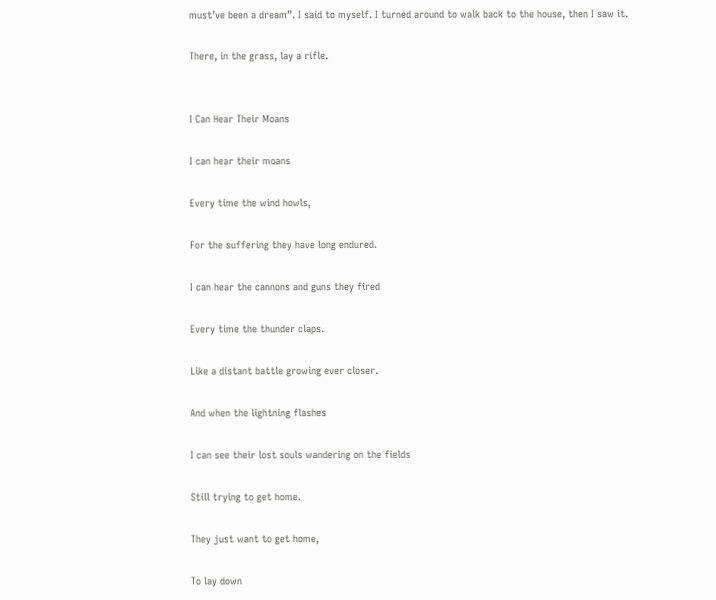must’ve been a dream”. I said to myself. I turned around to walk back to the house, then I saw it.

There, in the grass, lay a rifle.


I Can Hear Their Moans

I can hear their moans

Every time the wind howls,

For the suffering they have long endured.

I can hear the cannons and guns they fired

Every time the thunder claps.

Like a distant battle growing ever closer.

And when the lightning flashes

I can see their lost souls wandering on the fields

Still trying to get home.

They just want to get home,

To lay down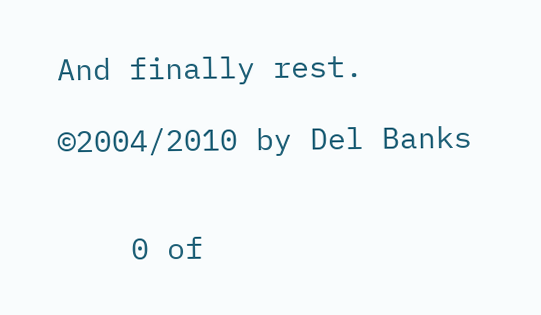And finally rest.

©2004/2010 by Del Banks


    0 of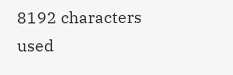8192 characters used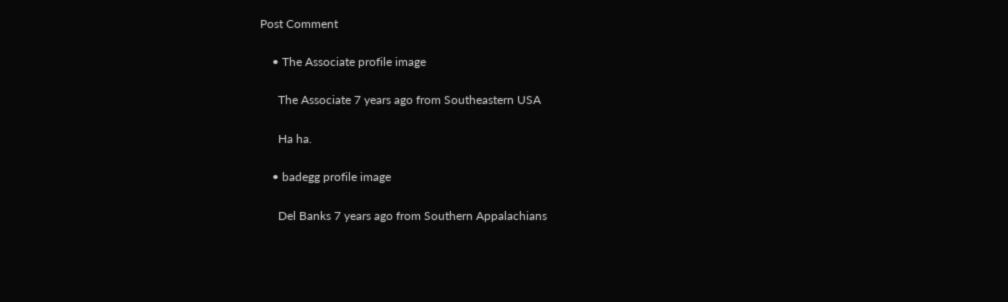Post Comment

    • The Associate profile image

      The Associate 7 years ago from Southeastern USA

      Ha ha.

    • badegg profile image

      Del Banks 7 years ago from Southern Appalachians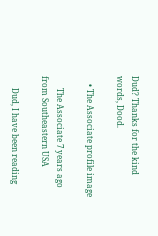Dud? Thanks for the kind words, Dood.

    • The Associate profile image

      The Associate 7 years ago from Southeastern USA

      Dud, I have been reading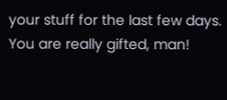your stuff for the last few days. You are really gifted, man!